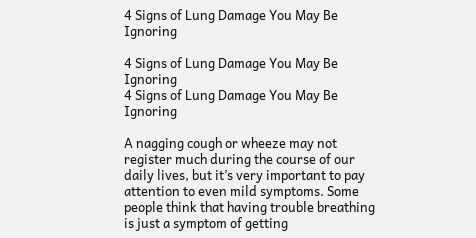4 Signs of Lung Damage You May Be Ignoring

4 Signs of Lung Damage You May Be Ignoring
4 Signs of Lung Damage You May Be Ignoring

A nagging cough or wheeze may not register much during the course of our daily lives, but it’s very important to pay attention to even mild symptoms. Some people think that having trouble breathing is just a symptom of getting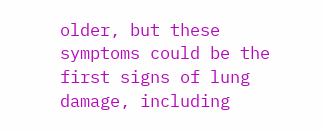older, but these symptoms could be the first signs of lung damage, including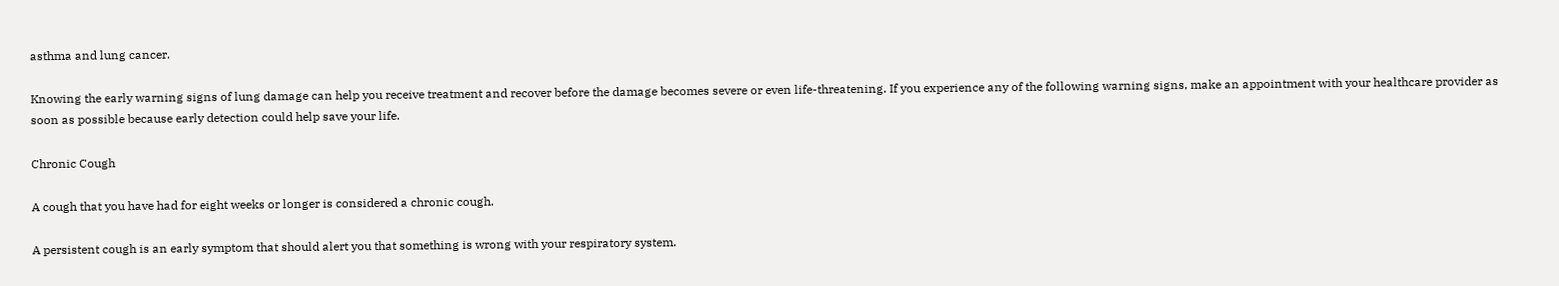asthma and lung cancer.

Knowing the early warning signs of lung damage can help you receive treatment and recover before the damage becomes severe or even life-threatening. If you experience any of the following warning signs, make an appointment with your healthcare provider as soon as possible because early detection could help save your life.

Chronic Cough

A cough that you have had for eight weeks or longer is considered a chronic cough.

A persistent cough is an early symptom that should alert you that something is wrong with your respiratory system.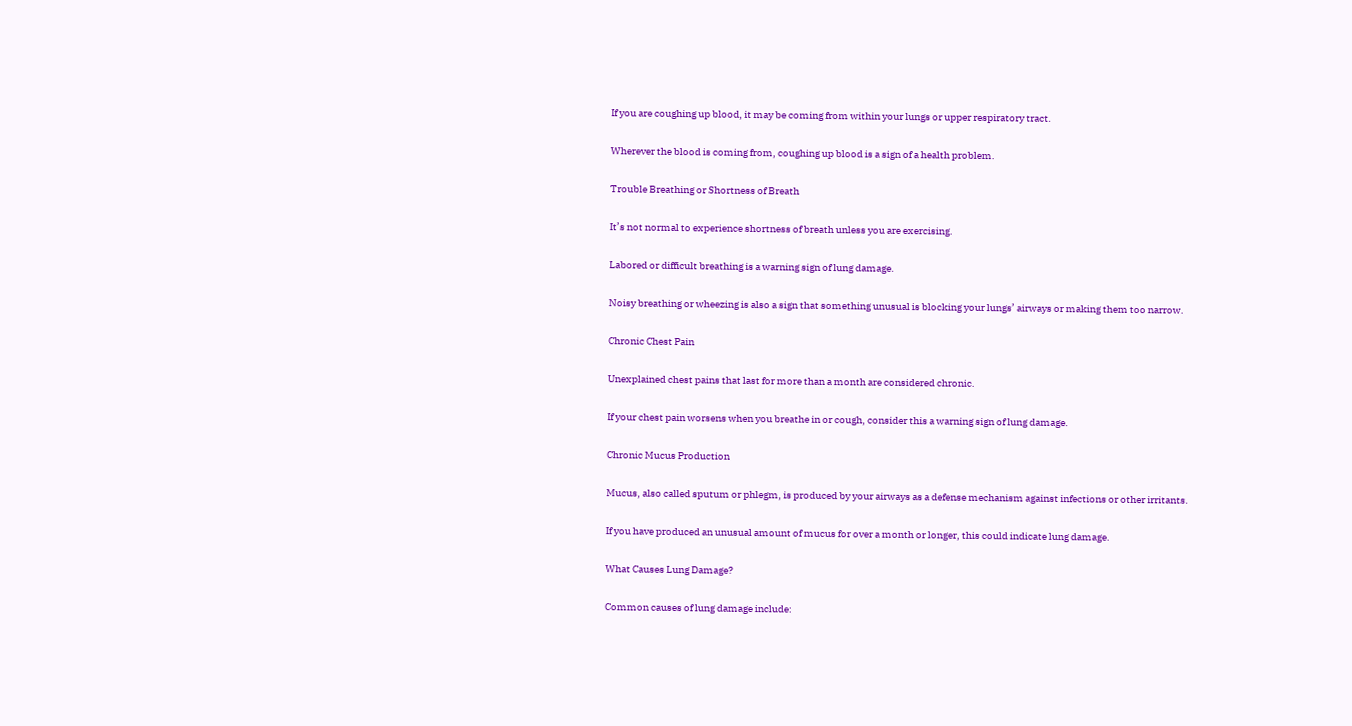If you are coughing up blood, it may be coming from within your lungs or upper respiratory tract.

Wherever the blood is coming from, coughing up blood is a sign of a health problem.

Trouble Breathing or Shortness of Breath

It’s not normal to experience shortness of breath unless you are exercising.

Labored or difficult breathing is a warning sign of lung damage.

Noisy breathing or wheezing is also a sign that something unusual is blocking your lungs’ airways or making them too narrow.

Chronic Chest Pain

Unexplained chest pains that last for more than a month are considered chronic.

If your chest pain worsens when you breathe in or cough, consider this a warning sign of lung damage.

Chronic Mucus Production

Mucus, also called sputum or phlegm, is produced by your airways as a defense mechanism against infections or other irritants.

If you have produced an unusual amount of mucus for over a month or longer, this could indicate lung damage.

What Causes Lung Damage?

Common causes of lung damage include: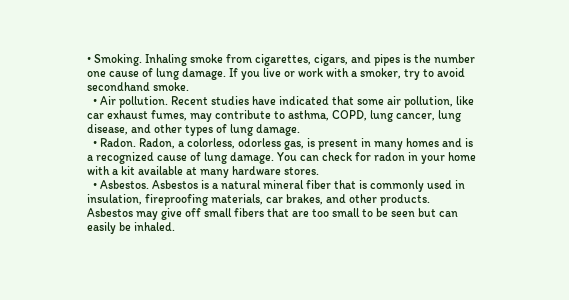• Smoking. Inhaling smoke from cigarettes, cigars, and pipes is the number one cause of lung damage. If you live or work with a smoker, try to avoid secondhand smoke.
  • Air pollution. Recent studies have indicated that some air pollution, like car exhaust fumes, may contribute to asthma, COPD, lung cancer, lung disease, and other types of lung damage.
  • Radon. Radon, a colorless, odorless gas, is present in many homes and is a recognized cause of lung damage. You can check for radon in your home with a kit available at many hardware stores.
  • Asbestos. Asbestos is a natural mineral fiber that is commonly used in insulation, fireproofing materials, car brakes, and other products. Asbestos may give off small fibers that are too small to be seen but can easily be inhaled.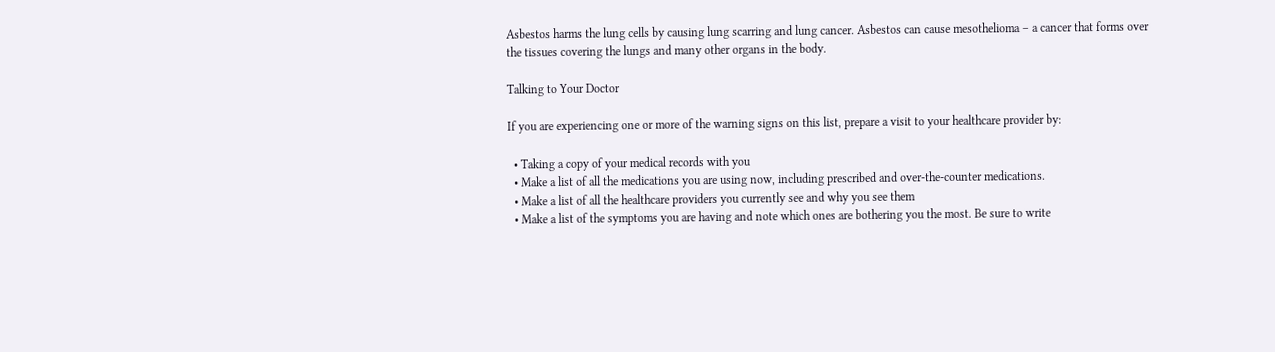Asbestos harms the lung cells by causing lung scarring and lung cancer. Asbestos can cause mesothelioma – a cancer that forms over the tissues covering the lungs and many other organs in the body.

Talking to Your Doctor

If you are experiencing one or more of the warning signs on this list, prepare a visit to your healthcare provider by:

  • Taking a copy of your medical records with you
  • Make a list of all the medications you are using now, including prescribed and over-the-counter medications.
  • Make a list of all the healthcare providers you currently see and why you see them
  • Make a list of the symptoms you are having and note which ones are bothering you the most. Be sure to write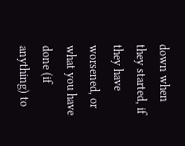down when they started, if they have worsened, or what you have done (if anything) to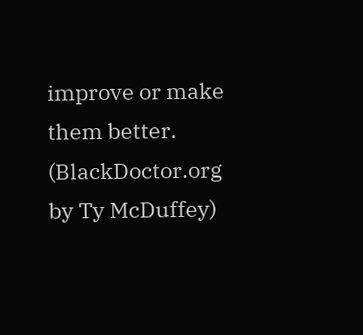improve or make them better. (BlackDoctor.org by Ty McDuffey)